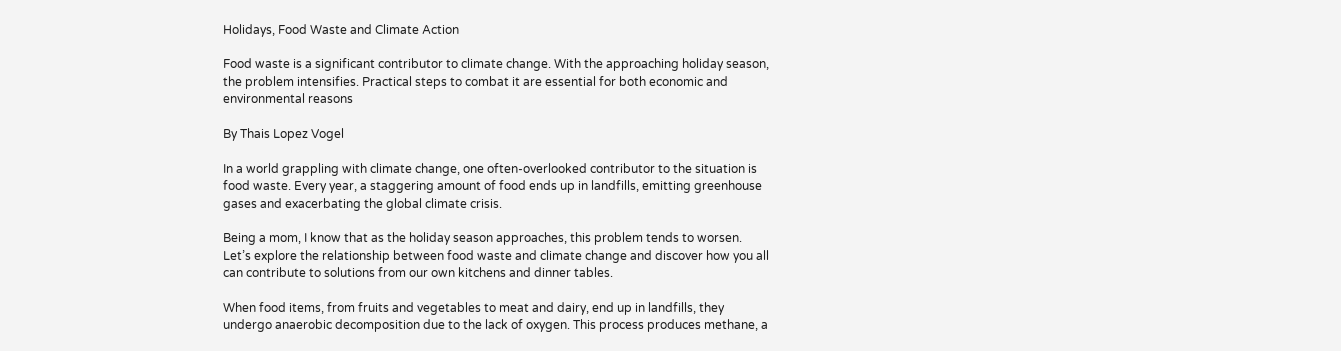Holidays, Food Waste and Climate Action

Food waste is a significant contributor to climate change. With the approaching holiday season, the problem intensifies. Practical steps to combat it are essential for both economic and environmental reasons

By Thais Lopez Vogel

In a world grappling with climate change, one often-overlooked contributor to the situation is food waste. Every year, a staggering amount of food ends up in landfills, emitting greenhouse gases and exacerbating the global climate crisis.

Being a mom, I know that as the holiday season approaches, this problem tends to worsen. Let’s explore the relationship between food waste and climate change and discover how you all can contribute to solutions from our own kitchens and dinner tables.

When food items, from fruits and vegetables to meat and dairy, end up in landfills, they undergo anaerobic decomposition due to the lack of oxygen. This process produces methane, a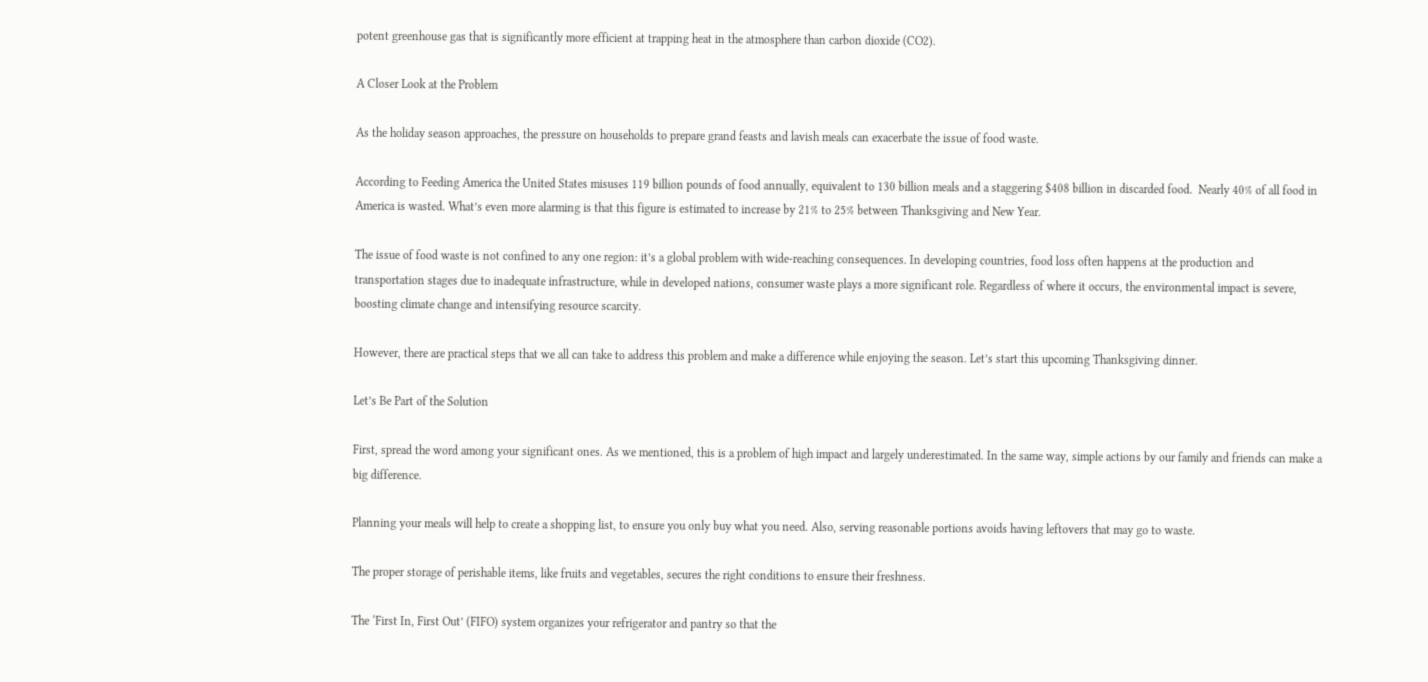potent greenhouse gas that is significantly more efficient at trapping heat in the atmosphere than carbon dioxide (CO2).

A Closer Look at the Problem

As the holiday season approaches, the pressure on households to prepare grand feasts and lavish meals can exacerbate the issue of food waste.

According to Feeding America the United States misuses 119 billion pounds of food annually, equivalent to 130 billion meals and a staggering $408 billion in discarded food.  Nearly 40% of all food in America is wasted. What’s even more alarming is that this figure is estimated to increase by 21% to 25% between Thanksgiving and New Year.

The issue of food waste is not confined to any one region: it’s a global problem with wide-reaching consequences. In developing countries, food loss often happens at the production and transportation stages due to inadequate infrastructure, while in developed nations, consumer waste plays a more significant role. Regardless of where it occurs, the environmental impact is severe, boosting climate change and intensifying resource scarcity.

However, there are practical steps that we all can take to address this problem and make a difference while enjoying the season. Let’s start this upcoming Thanksgiving dinner.

Let’s Be Part of the Solution

First, spread the word among your significant ones. As we mentioned, this is a problem of high impact and largely underestimated. In the same way, simple actions by our family and friends can make a big difference.

Planning your meals will help to create a shopping list, to ensure you only buy what you need. Also, serving reasonable portions avoids having leftovers that may go to waste.

The proper storage of perishable items, like fruits and vegetables, secures the right conditions to ensure their freshness.

The ‘First In, First Out’ (FIFO) system organizes your refrigerator and pantry so that the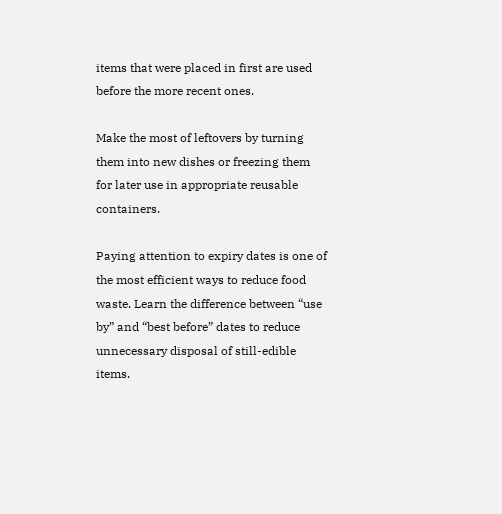items that were placed in first are used before the more recent ones.

Make the most of leftovers by turning them into new dishes or freezing them for later use in appropriate reusable containers.

Paying attention to expiry dates is one of the most efficient ways to reduce food waste. Learn the difference between “use by” and “best before” dates to reduce unnecessary disposal of still-edible items.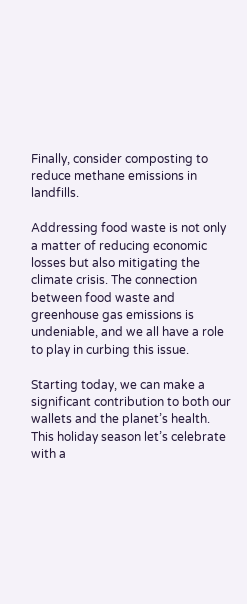Finally, consider composting to reduce methane emissions in landfills.

Addressing food waste is not only a matter of reducing economic losses but also mitigating the climate crisis. The connection between food waste and greenhouse gas emissions is undeniable, and we all have a role to play in curbing this issue.

Starting today, we can make a significant contribution to both our wallets and the planet’s health. This holiday season let’s celebrate with a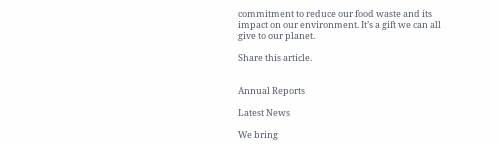commitment to reduce our food waste and its impact on our environment. It’s a gift we can all give to our planet.

Share this article.


Annual Reports

Latest News

We bring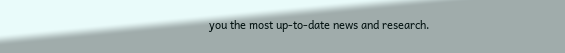you the most up-to-date news and research.